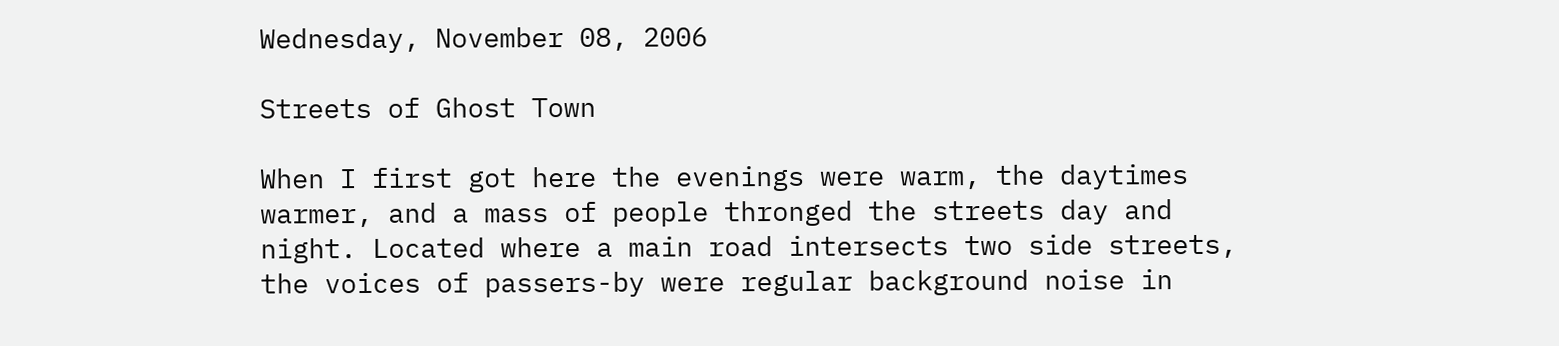Wednesday, November 08, 2006

Streets of Ghost Town

When I first got here the evenings were warm, the daytimes warmer, and a mass of people thronged the streets day and night. Located where a main road intersects two side streets, the voices of passers-by were regular background noise in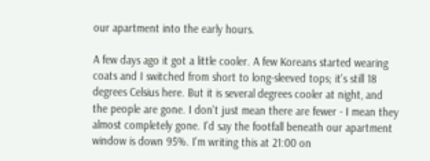our apartment into the early hours.

A few days ago it got a little cooler. A few Koreans started wearing coats and I switched from short to long-sleeved tops; it's still 18 degrees Celsius here. But it is several degrees cooler at night, and the people are gone. I don't just mean there are fewer - I mean they almost completely gone. I'd say the footfall beneath our apartment window is down 95%. I'm writing this at 21:00 on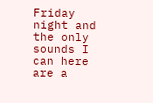Friday night and the only sounds I can here are a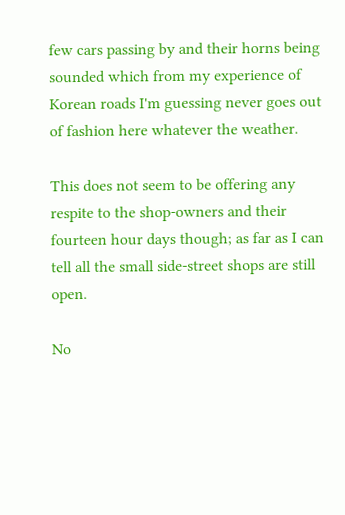few cars passing by and their horns being sounded which from my experience of Korean roads I'm guessing never goes out of fashion here whatever the weather.

This does not seem to be offering any respite to the shop-owners and their fourteen hour days though; as far as I can tell all the small side-street shops are still open.

No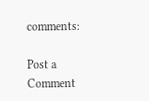comments:

Post a Comment